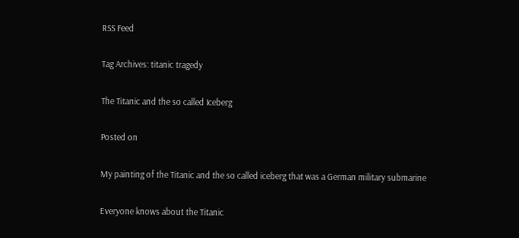RSS Feed

Tag Archives: titanic tragedy

The Titanic and the so called Iceberg

Posted on

My painting of the Titanic and the so called iceberg that was a German military submarine

Everyone knows about the Titanic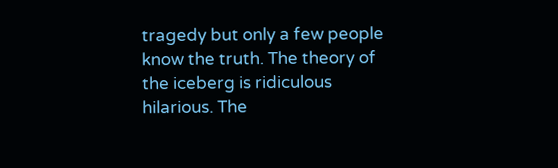tragedy but only a few people know the truth. The theory of the iceberg is ridiculous hilarious. The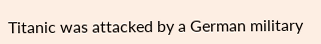Titanic was attacked by a German military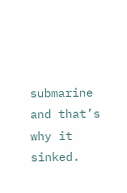submarine and that’s why it sinked.